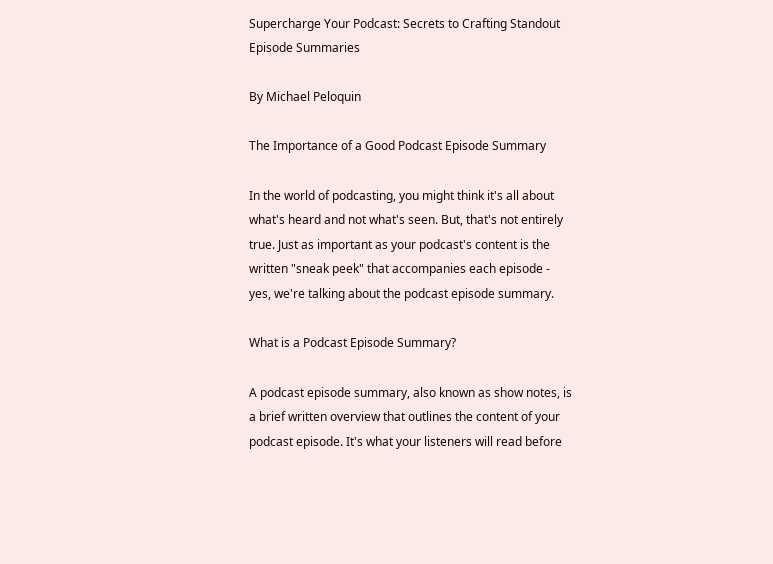Supercharge Your Podcast: Secrets to Crafting Standout Episode Summaries

By Michael Peloquin

The Importance of a Good Podcast Episode Summary

In the world of podcasting, you might think it's all about what's heard and not what's seen. But, that's not entirely true. Just as important as your podcast's content is the written "sneak peek" that accompanies each episode - yes, we're talking about the podcast episode summary.

What is a Podcast Episode Summary?

A podcast episode summary, also known as show notes, is a brief written overview that outlines the content of your podcast episode. It's what your listeners will read before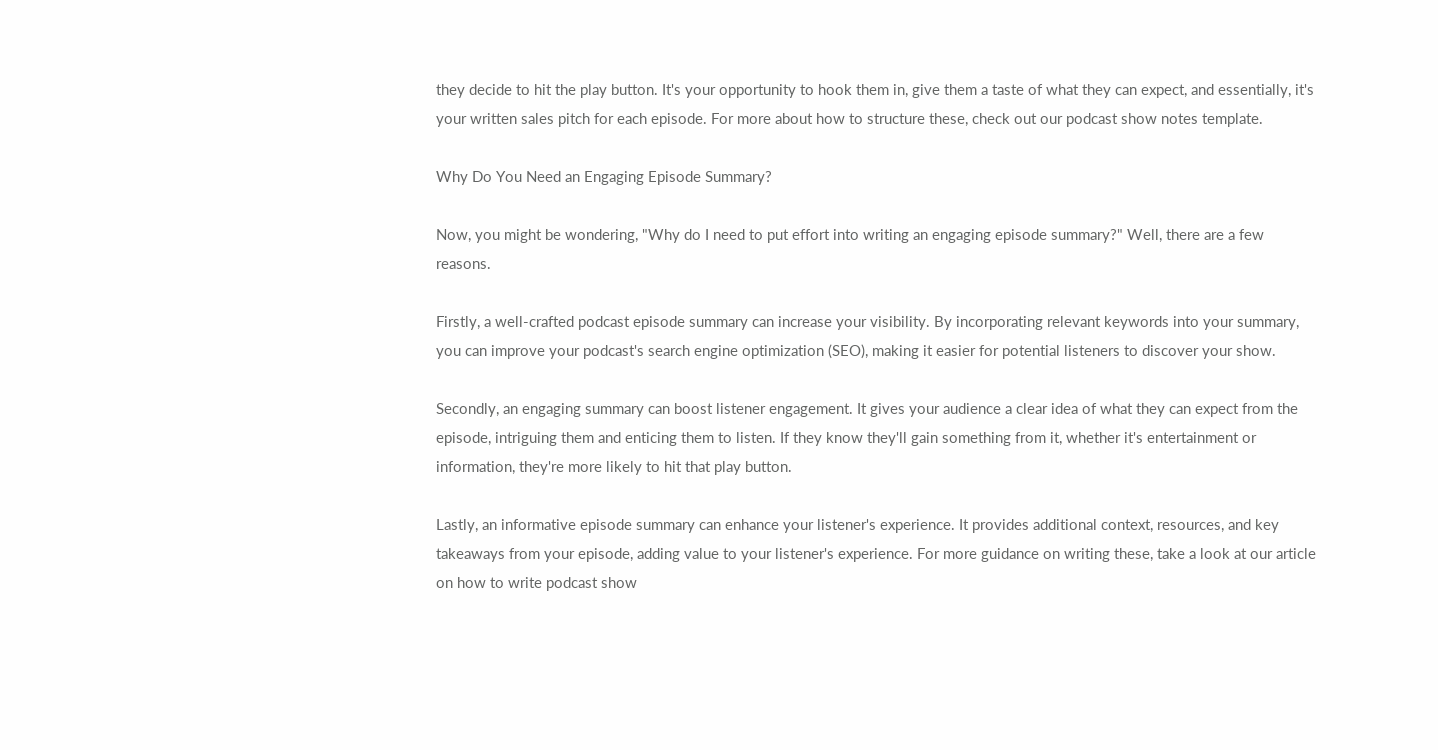they decide to hit the play button. It's your opportunity to hook them in, give them a taste of what they can expect, and essentially, it's your written sales pitch for each episode. For more about how to structure these, check out our podcast show notes template.

Why Do You Need an Engaging Episode Summary?

Now, you might be wondering, "Why do I need to put effort into writing an engaging episode summary?" Well, there are a few reasons.

Firstly, a well-crafted podcast episode summary can increase your visibility. By incorporating relevant keywords into your summary, you can improve your podcast's search engine optimization (SEO), making it easier for potential listeners to discover your show.

Secondly, an engaging summary can boost listener engagement. It gives your audience a clear idea of what they can expect from the episode, intriguing them and enticing them to listen. If they know they'll gain something from it, whether it's entertainment or information, they're more likely to hit that play button.

Lastly, an informative episode summary can enhance your listener's experience. It provides additional context, resources, and key takeaways from your episode, adding value to your listener's experience. For more guidance on writing these, take a look at our article on how to write podcast show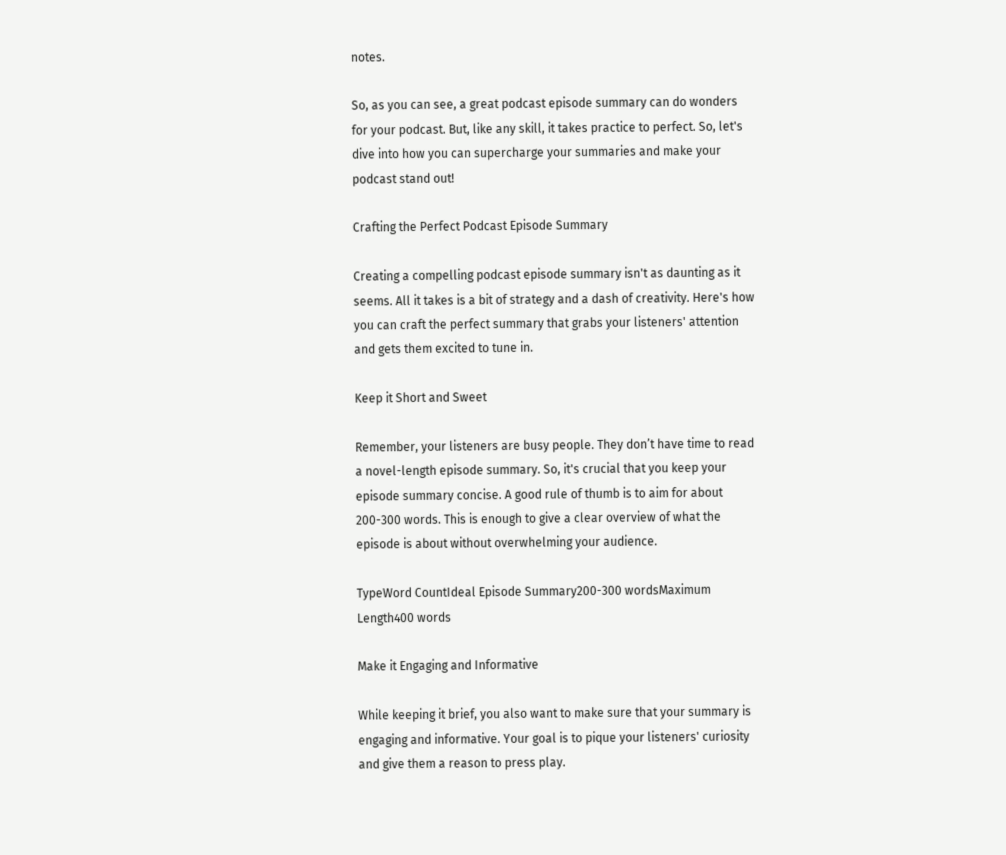notes.

So, as you can see, a great podcast episode summary can do wonders for your podcast. But, like any skill, it takes practice to perfect. So, let's dive into how you can supercharge your summaries and make your podcast stand out!

Crafting the Perfect Podcast Episode Summary

Creating a compelling podcast episode summary isn't as daunting as it seems. All it takes is a bit of strategy and a dash of creativity. Here's how you can craft the perfect summary that grabs your listeners' attention and gets them excited to tune in.

Keep it Short and Sweet

Remember, your listeners are busy people. They don’t have time to read a novel-length episode summary. So, it's crucial that you keep your episode summary concise. A good rule of thumb is to aim for about 200-300 words. This is enough to give a clear overview of what the episode is about without overwhelming your audience.

TypeWord CountIdeal Episode Summary200-300 wordsMaximum Length400 words

Make it Engaging and Informative

While keeping it brief, you also want to make sure that your summary is engaging and informative. Your goal is to pique your listeners' curiosity and give them a reason to press play.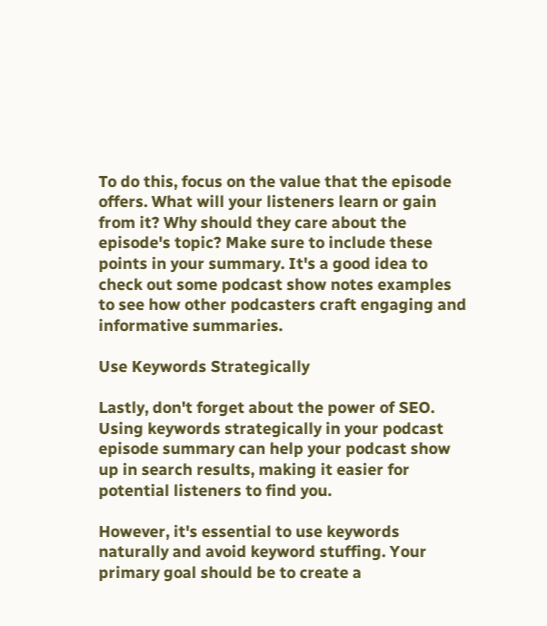To do this, focus on the value that the episode offers. What will your listeners learn or gain from it? Why should they care about the episode's topic? Make sure to include these points in your summary. It's a good idea to check out some podcast show notes examples to see how other podcasters craft engaging and informative summaries.

Use Keywords Strategically

Lastly, don't forget about the power of SEO. Using keywords strategically in your podcast episode summary can help your podcast show up in search results, making it easier for potential listeners to find you.

However, it's essential to use keywords naturally and avoid keyword stuffing. Your primary goal should be to create a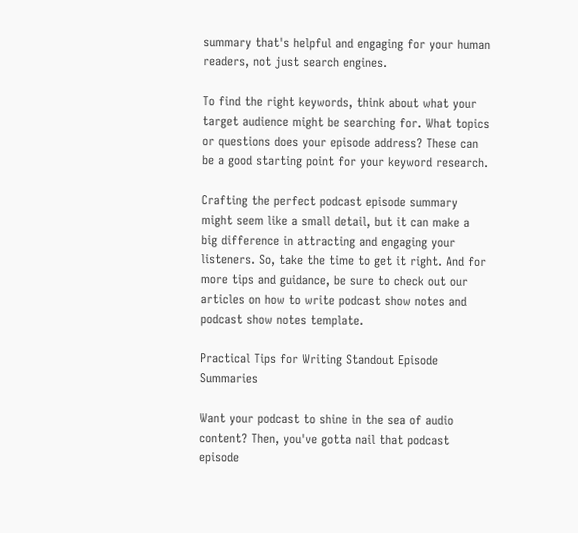summary that's helpful and engaging for your human readers, not just search engines.

To find the right keywords, think about what your target audience might be searching for. What topics or questions does your episode address? These can be a good starting point for your keyword research.

Crafting the perfect podcast episode summary might seem like a small detail, but it can make a big difference in attracting and engaging your listeners. So, take the time to get it right. And for more tips and guidance, be sure to check out our articles on how to write podcast show notes and podcast show notes template.

Practical Tips for Writing Standout Episode Summaries

Want your podcast to shine in the sea of audio content? Then, you've gotta nail that podcast episode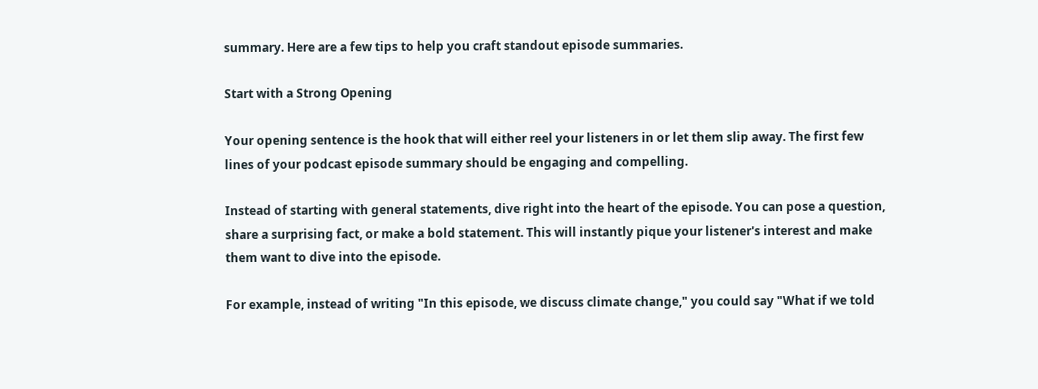summary. Here are a few tips to help you craft standout episode summaries.

Start with a Strong Opening

Your opening sentence is the hook that will either reel your listeners in or let them slip away. The first few lines of your podcast episode summary should be engaging and compelling.

Instead of starting with general statements, dive right into the heart of the episode. You can pose a question, share a surprising fact, or make a bold statement. This will instantly pique your listener's interest and make them want to dive into the episode.

For example, instead of writing "In this episode, we discuss climate change," you could say "What if we told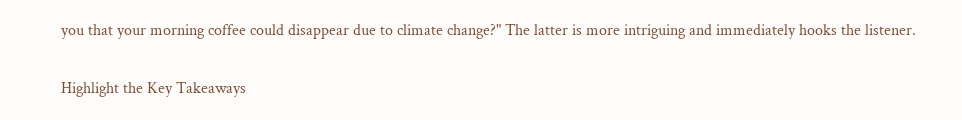you that your morning coffee could disappear due to climate change?" The latter is more intriguing and immediately hooks the listener.

Highlight the Key Takeaways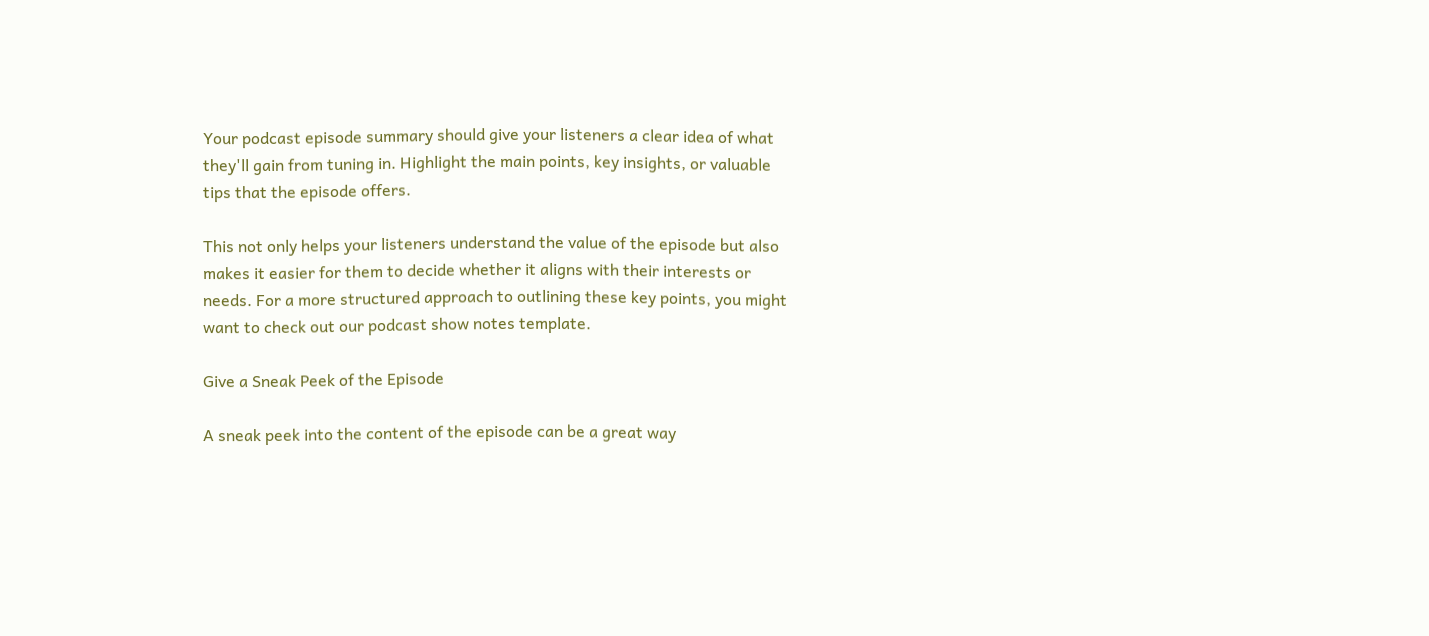Your podcast episode summary should give your listeners a clear idea of what they'll gain from tuning in. Highlight the main points, key insights, or valuable tips that the episode offers.

This not only helps your listeners understand the value of the episode but also makes it easier for them to decide whether it aligns with their interests or needs. For a more structured approach to outlining these key points, you might want to check out our podcast show notes template.

Give a Sneak Peek of the Episode

A sneak peek into the content of the episode can be a great way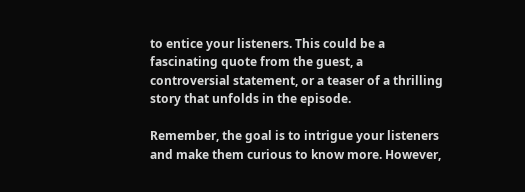to entice your listeners. This could be a fascinating quote from the guest, a controversial statement, or a teaser of a thrilling story that unfolds in the episode.

Remember, the goal is to intrigue your listeners and make them curious to know more. However,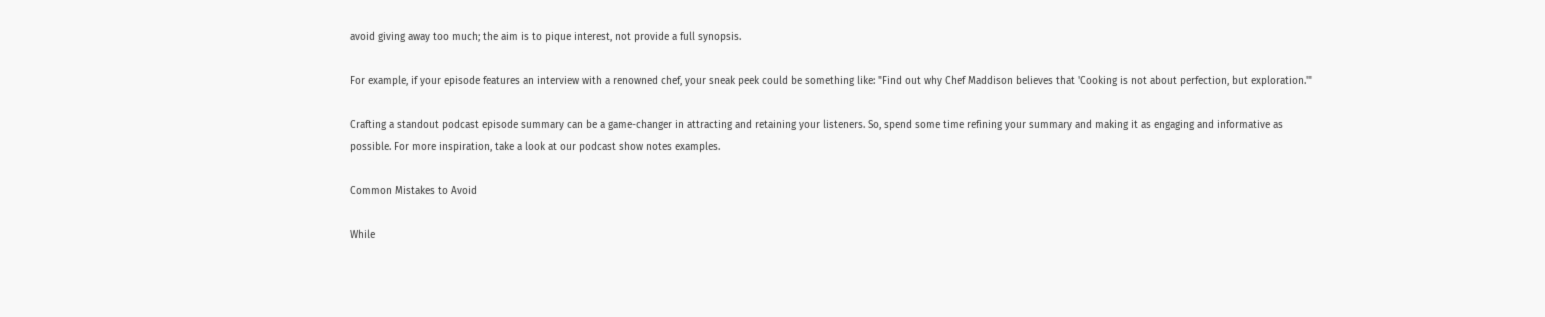avoid giving away too much; the aim is to pique interest, not provide a full synopsis.

For example, if your episode features an interview with a renowned chef, your sneak peek could be something like: "Find out why Chef Maddison believes that 'Cooking is not about perfection, but exploration.'"

Crafting a standout podcast episode summary can be a game-changer in attracting and retaining your listeners. So, spend some time refining your summary and making it as engaging and informative as possible. For more inspiration, take a look at our podcast show notes examples.

Common Mistakes to Avoid

While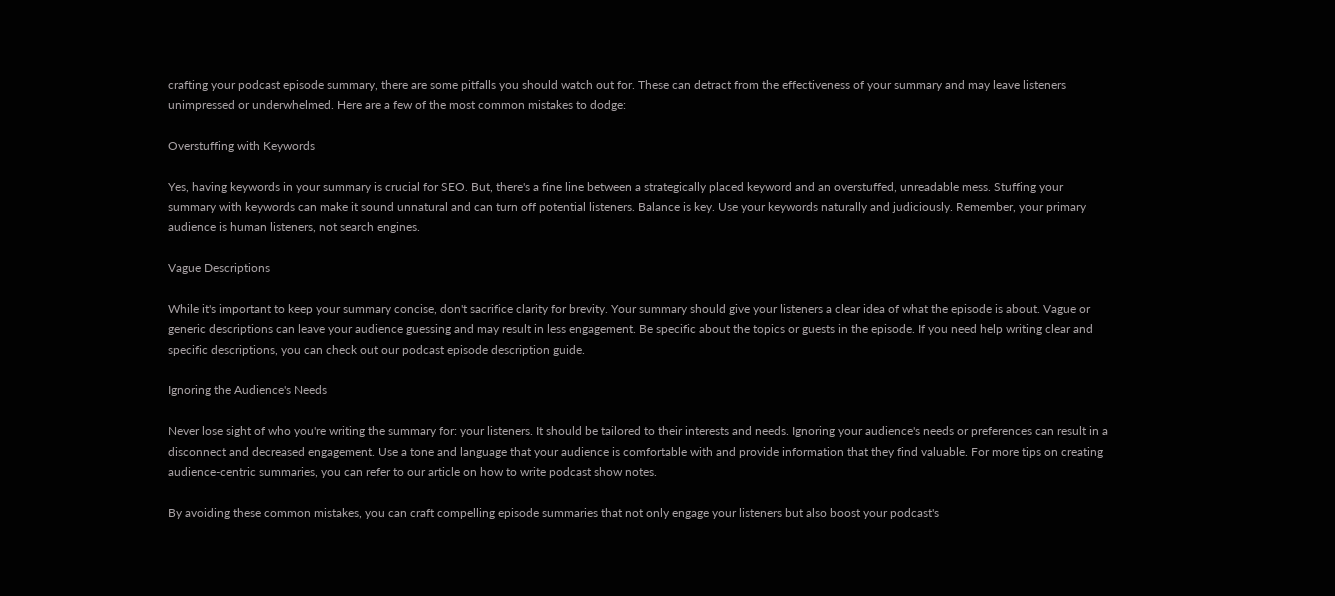crafting your podcast episode summary, there are some pitfalls you should watch out for. These can detract from the effectiveness of your summary and may leave listeners unimpressed or underwhelmed. Here are a few of the most common mistakes to dodge:

Overstuffing with Keywords

Yes, having keywords in your summary is crucial for SEO. But, there's a fine line between a strategically placed keyword and an overstuffed, unreadable mess. Stuffing your summary with keywords can make it sound unnatural and can turn off potential listeners. Balance is key. Use your keywords naturally and judiciously. Remember, your primary audience is human listeners, not search engines.

Vague Descriptions

While it's important to keep your summary concise, don't sacrifice clarity for brevity. Your summary should give your listeners a clear idea of what the episode is about. Vague or generic descriptions can leave your audience guessing and may result in less engagement. Be specific about the topics or guests in the episode. If you need help writing clear and specific descriptions, you can check out our podcast episode description guide.

Ignoring the Audience's Needs

Never lose sight of who you're writing the summary for: your listeners. It should be tailored to their interests and needs. Ignoring your audience's needs or preferences can result in a disconnect and decreased engagement. Use a tone and language that your audience is comfortable with and provide information that they find valuable. For more tips on creating audience-centric summaries, you can refer to our article on how to write podcast show notes.

By avoiding these common mistakes, you can craft compelling episode summaries that not only engage your listeners but also boost your podcast's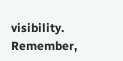visibility. Remember,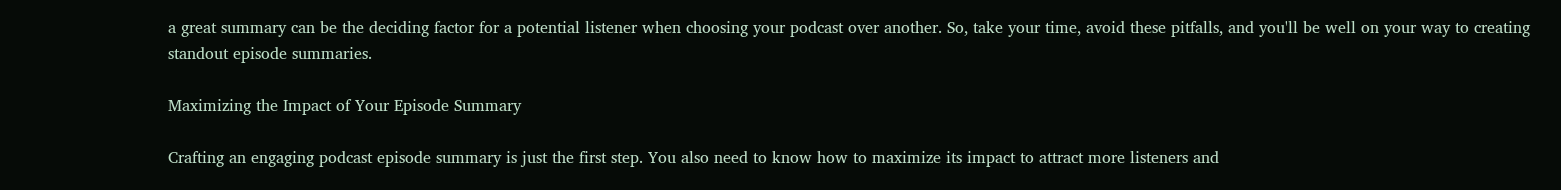a great summary can be the deciding factor for a potential listener when choosing your podcast over another. So, take your time, avoid these pitfalls, and you'll be well on your way to creating standout episode summaries.

Maximizing the Impact of Your Episode Summary

Crafting an engaging podcast episode summary is just the first step. You also need to know how to maximize its impact to attract more listeners and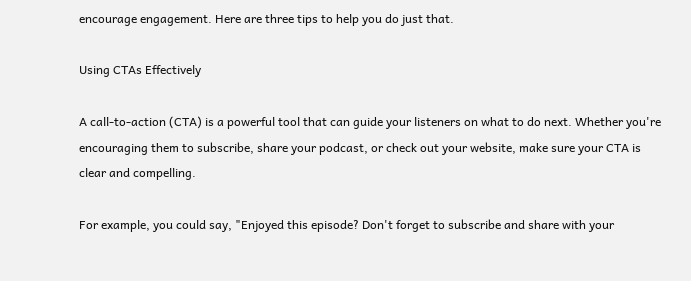encourage engagement. Here are three tips to help you do just that.

Using CTAs Effectively

A call-to-action (CTA) is a powerful tool that can guide your listeners on what to do next. Whether you're encouraging them to subscribe, share your podcast, or check out your website, make sure your CTA is clear and compelling.

For example, you could say, "Enjoyed this episode? Don't forget to subscribe and share with your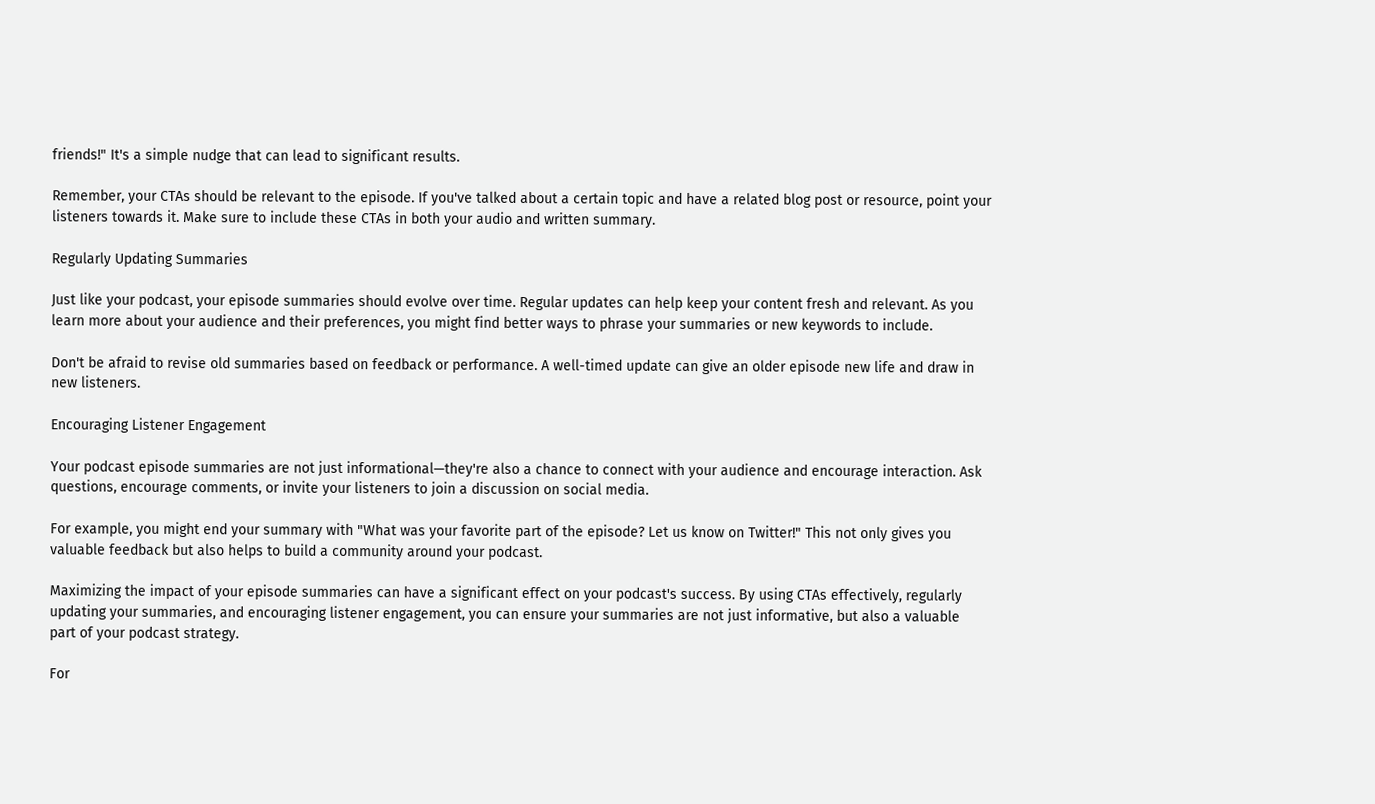friends!" It's a simple nudge that can lead to significant results.

Remember, your CTAs should be relevant to the episode. If you've talked about a certain topic and have a related blog post or resource, point your listeners towards it. Make sure to include these CTAs in both your audio and written summary.

Regularly Updating Summaries

Just like your podcast, your episode summaries should evolve over time. Regular updates can help keep your content fresh and relevant. As you learn more about your audience and their preferences, you might find better ways to phrase your summaries or new keywords to include.

Don't be afraid to revise old summaries based on feedback or performance. A well-timed update can give an older episode new life and draw in new listeners.

Encouraging Listener Engagement

Your podcast episode summaries are not just informational—they're also a chance to connect with your audience and encourage interaction. Ask questions, encourage comments, or invite your listeners to join a discussion on social media.

For example, you might end your summary with "What was your favorite part of the episode? Let us know on Twitter!" This not only gives you valuable feedback but also helps to build a community around your podcast.

Maximizing the impact of your episode summaries can have a significant effect on your podcast's success. By using CTAs effectively, regularly updating your summaries, and encouraging listener engagement, you can ensure your summaries are not just informative, but also a valuable part of your podcast strategy.

For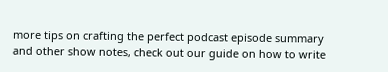more tips on crafting the perfect podcast episode summary and other show notes, check out our guide on how to write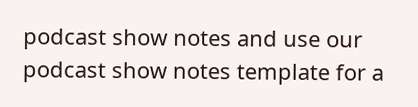podcast show notes and use our podcast show notes template for a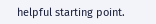helpful starting point.